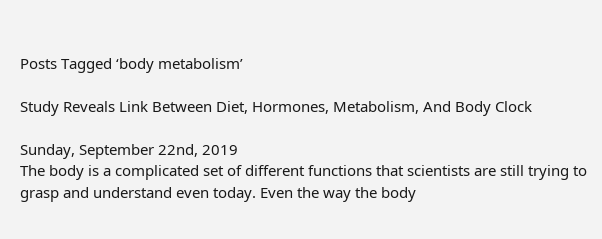Posts Tagged ‘body metabolism’

Study Reveals Link Between Diet, Hormones, Metabolism, And Body Clock

Sunday, September 22nd, 2019
The body is a complicated set of different functions that scientists are still trying to grasp and understand even today. Even the way the body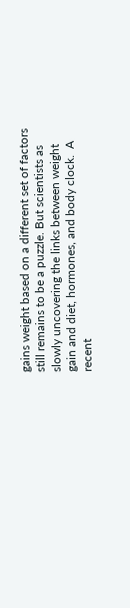gains weight based on a different set of factors still remains to be a puzzle. But scientists as slowly uncovering the links between weight gain and diet, hormones, and body clock.  A recent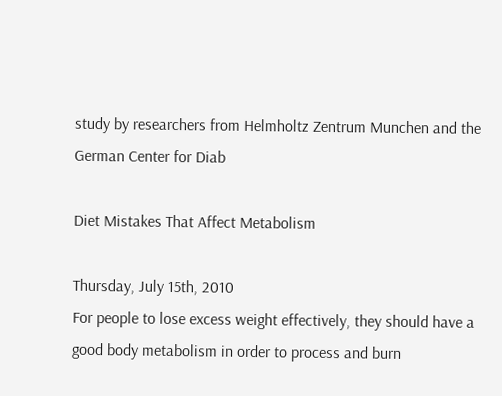study by researchers from Helmholtz Zentrum Munchen and the German Center for Diab

Diet Mistakes That Affect Metabolism

Thursday, July 15th, 2010
For people to lose excess weight effectively, they should have a good body metabolism in order to process and burn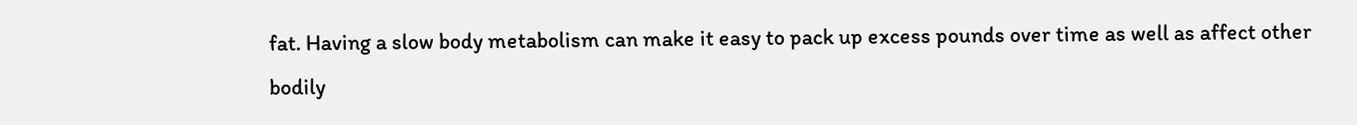fat. Having a slow body metabolism can make it easy to pack up excess pounds over time as well as affect other bodily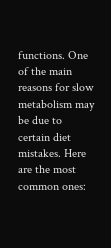functions. One of the main reasons for slow metabolism may be due to certain diet mistakes. Here are the most common ones: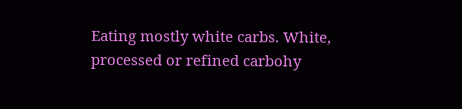Eating mostly white carbs. White, processed or refined carbohy